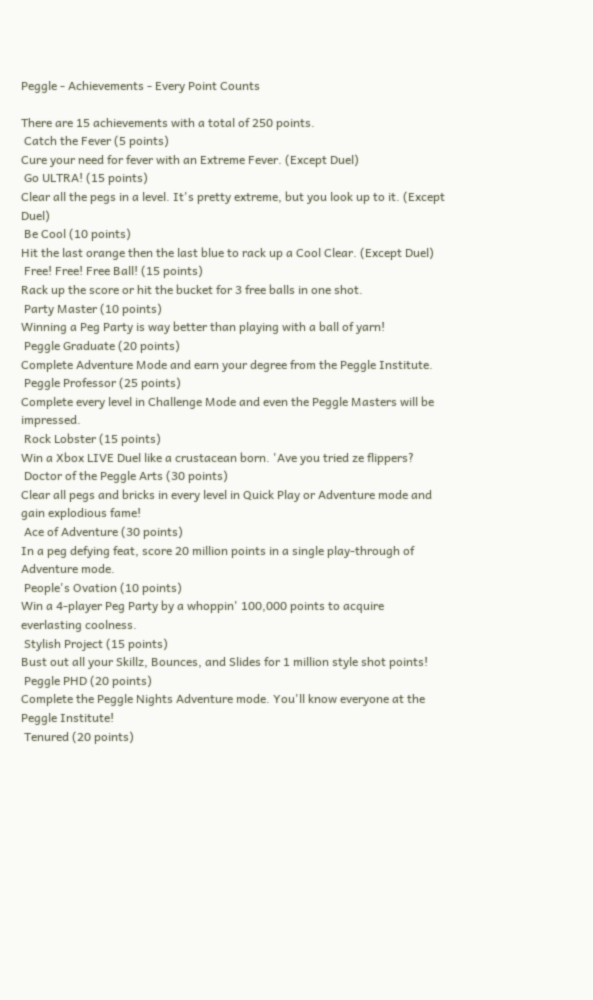Peggle - Achievements - Every Point Counts

There are 15 achievements with a total of 250 points.
 Catch the Fever (5 points)
Cure your need for fever with an Extreme Fever. (Except Duel)
 Go ULTRA! (15 points)
Clear all the pegs in a level. It's pretty extreme, but you look up to it. (Except Duel)
 Be Cool (10 points)
Hit the last orange then the last blue to rack up a Cool Clear. (Except Duel)
 Free! Free! Free Ball! (15 points)
Rack up the score or hit the bucket for 3 free balls in one shot.
 Party Master (10 points)
Winning a Peg Party is way better than playing with a ball of yarn!
 Peggle Graduate (20 points)
Complete Adventure Mode and earn your degree from the Peggle Institute.
 Peggle Professor (25 points)
Complete every level in Challenge Mode and even the Peggle Masters will be impressed.
 Rock Lobster (15 points)
Win a Xbox LIVE Duel like a crustacean born. 'Ave you tried ze flippers?
 Doctor of the Peggle Arts (30 points)
Clear all pegs and bricks in every level in Quick Play or Adventure mode and gain explodious fame!
 Ace of Adventure (30 points)
In a peg defying feat, score 20 million points in a single play-through of Adventure mode.
 People's Ovation (10 points)
Win a 4-player Peg Party by a whoppin' 100,000 points to acquire everlasting coolness.
 Stylish Project (15 points)
Bust out all your Skillz, Bounces, and Slides for 1 million style shot points!
 Peggle PHD (20 points)
Complete the Peggle Nights Adventure mode. You'll know everyone at the Peggle Institute!
 Tenured (20 points)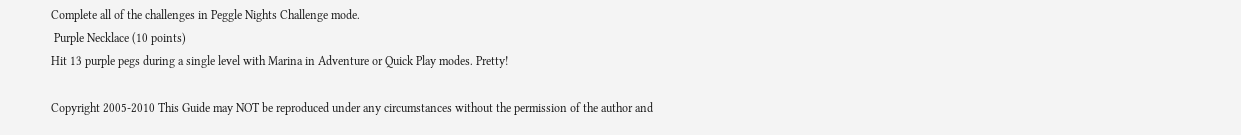Complete all of the challenges in Peggle Nights Challenge mode.
 Purple Necklace (10 points)
Hit 13 purple pegs during a single level with Marina in Adventure or Quick Play modes. Pretty!

Copyright 2005-2010 This Guide may NOT be reproduced under any circumstances without the permission of the author and